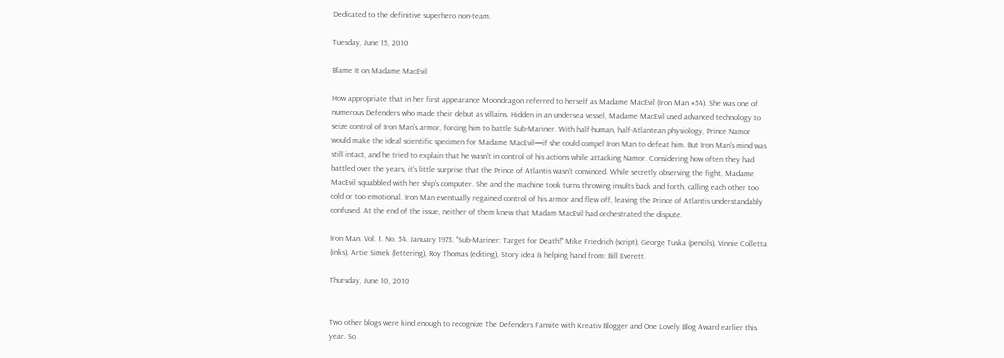Dedicated to the definitive superhero non-team.

Tuesday, June 15, 2010

Blame It on Madame MacEvil

How appropriate that in her first appearance Moondragon referred to herself as Madame MacEvil (Iron Man #54). She was one of numerous Defenders who made their debut as villains. Hidden in an undersea vessel, Madame MacEvil used advanced technology to seize control of Iron Man's armor, forcing him to battle Sub-Mariner. With half-human, half-Atlantean physiology, Prince Namor would make the ideal scientific specimen for Madame MacEvil—if she could compel Iron Man to defeat him. But Iron Man's mind was still intact, and he tried to explain that he wasn't in control of his actions while attacking Namor. Considering how often they had battled over the years, it's little surprise that the Prince of Atlantis wasn't convinced. While secretly observing the fight, Madame MacEvil squabbled with her ship's computer. She and the machine took turns throwing insults back and forth, calling each other too cold or too emotional. Iron Man eventually regained control of his armor and flew off, leaving the Prince of Atlantis understandably confused. At the end of the issue, neither of them knew that Madam MacEvil had orchestrated the dispute.

Iron Man. Vol. 1. No. 54. January 1973. "Sub-Mariner: Target for Death!" Mike Friedrich (script), George Tuska (pencils), Vinnie Colletta (inks), Artie Simek (lettering), Roy Thomas (editing), Story idea & helping hand from: Bill Everett.

Thursday, June 10, 2010


Two other blogs were kind enough to recognize The Defenders Fansite with Kreativ Blogger and One Lovely Blog Award earlier this year. So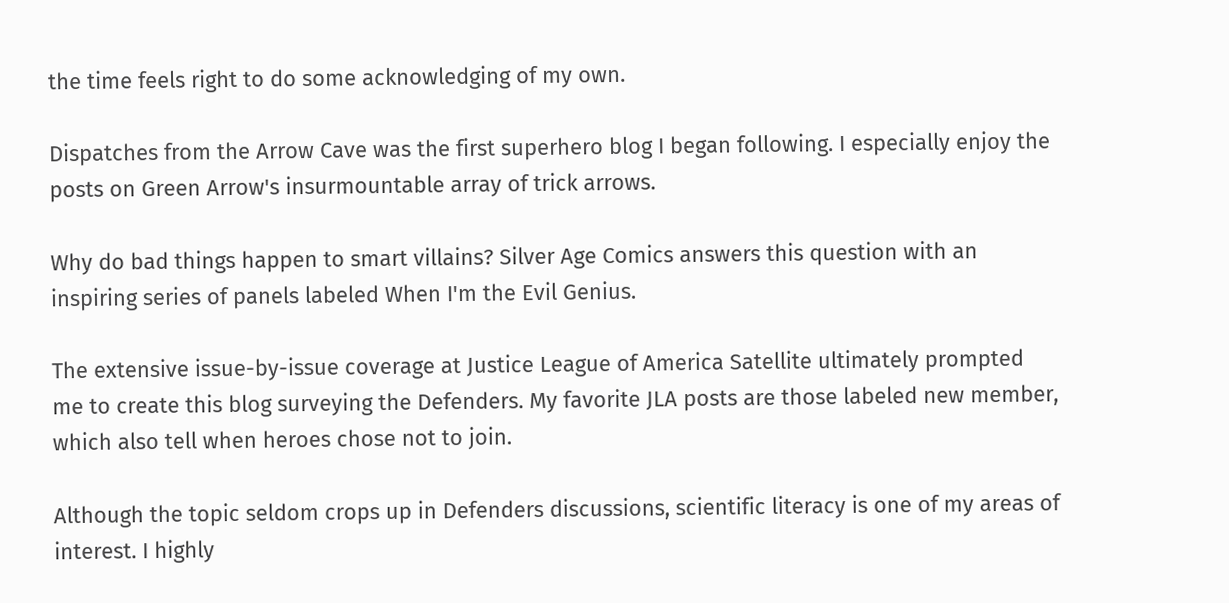the time feels right to do some acknowledging of my own.

Dispatches from the Arrow Cave was the first superhero blog I began following. I especially enjoy the posts on Green Arrow's insurmountable array of trick arrows.

Why do bad things happen to smart villains? Silver Age Comics answers this question with an inspiring series of panels labeled When I'm the Evil Genius.

The extensive issue-by-issue coverage at Justice League of America Satellite ultimately prompted me to create this blog surveying the Defenders. My favorite JLA posts are those labeled new member, which also tell when heroes chose not to join.

Although the topic seldom crops up in Defenders discussions, scientific literacy is one of my areas of interest. I highly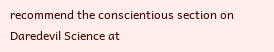recommend the conscientious section on Daredevil Science at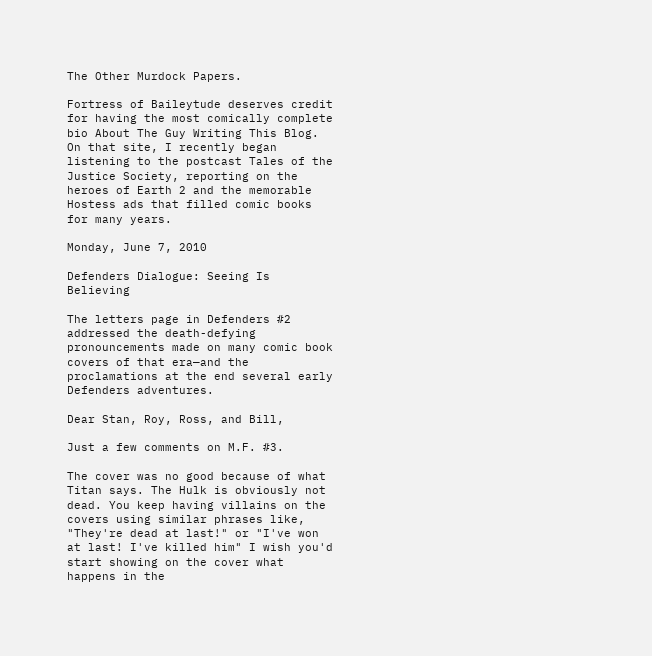The Other Murdock Papers.

Fortress of Baileytude deserves credit for having the most comically complete bio About The Guy Writing This Blog. On that site, I recently began listening to the postcast Tales of the Justice Society, reporting on the heroes of Earth 2 and the memorable Hostess ads that filled comic books for many years.

Monday, June 7, 2010

Defenders Dialogue: Seeing Is Believing

The letters page in Defenders #2 addressed the death-defying pronouncements made on many comic book covers of that era—and the proclamations at the end several early Defenders adventures.

Dear Stan, Roy, Ross, and Bill,

Just a few comments on M.F. #3.

The cover was no good because of what Titan says. The Hulk is obviously not dead. You keep having villains on the covers using similar phrases like, "They're dead at last!" or "I've won at last! I've killed him" I wish you'd start showing on the cover what happens in the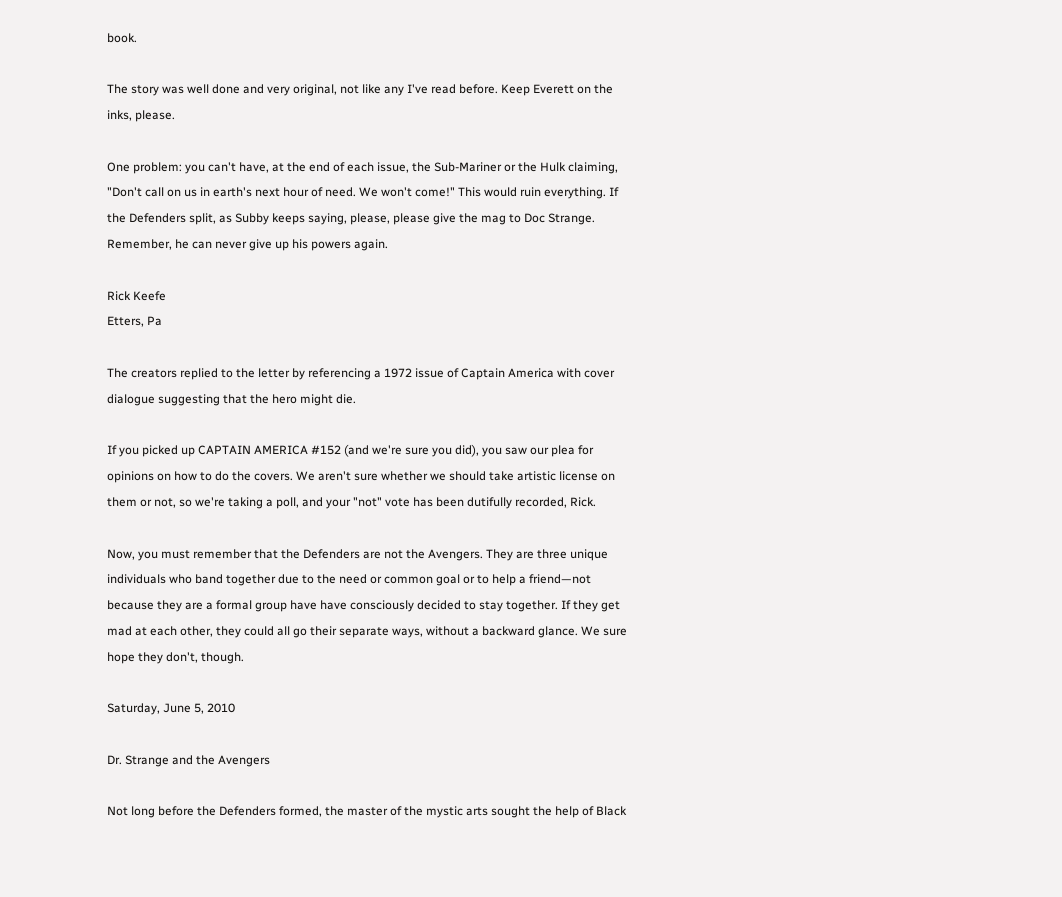book.

The story was well done and very original, not like any I've read before. Keep Everett on the inks, please.

One problem: you can't have, at the end of each issue, the Sub-Mariner or the Hulk claiming, "Don't call on us in earth's next hour of need. We won't come!" This would ruin everything. If the Defenders split, as Subby keeps saying, please, please give the mag to Doc Strange. Remember, he can never give up his powers again.

Rick Keefe
Etters, Pa

The creators replied to the letter by referencing a 1972 issue of Captain America with cover dialogue suggesting that the hero might die.

If you picked up CAPTAIN AMERICA #152 (and we're sure you did), you saw our plea for opinions on how to do the covers. We aren't sure whether we should take artistic license on them or not, so we're taking a poll, and your "not" vote has been dutifully recorded, Rick.

Now, you must remember that the Defenders are not the Avengers. They are three unique individuals who band together due to the need or common goal or to help a friend—not because they are a formal group have have consciously decided to stay together. If they get mad at each other, they could all go their separate ways, without a backward glance. We sure hope they don't, though.

Saturday, June 5, 2010

Dr. Strange and the Avengers

Not long before the Defenders formed, the master of the mystic arts sought the help of Black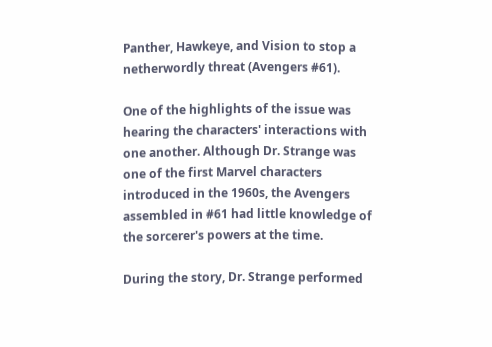Panther, Hawkeye, and Vision to stop a netherwordly threat (Avengers #61).

One of the highlights of the issue was hearing the characters' interactions with one another. Although Dr. Strange was one of the first Marvel characters introduced in the 1960s, the Avengers assembled in #61 had little knowledge of the sorcerer's powers at the time.

During the story, Dr. Strange performed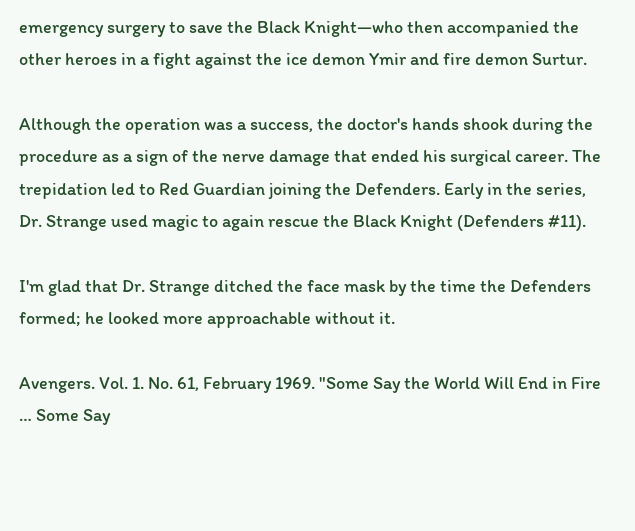emergency surgery to save the Black Knight—who then accompanied the other heroes in a fight against the ice demon Ymir and fire demon Surtur.

Although the operation was a success, the doctor's hands shook during the procedure as a sign of the nerve damage that ended his surgical career. The trepidation led to Red Guardian joining the Defenders. Early in the series, Dr. Strange used magic to again rescue the Black Knight (Defenders #11).

I'm glad that Dr. Strange ditched the face mask by the time the Defenders formed; he looked more approachable without it.

Avengers. Vol. 1. No. 61, February 1969. "Some Say the World Will End in Fire … Some Say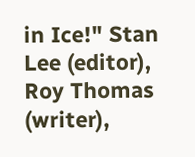in Ice!" Stan Lee (editor), Roy Thomas (writer),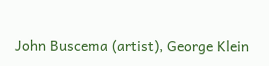John Buscema (artist), George Klein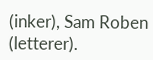(inker), Sam Roben (letterer).